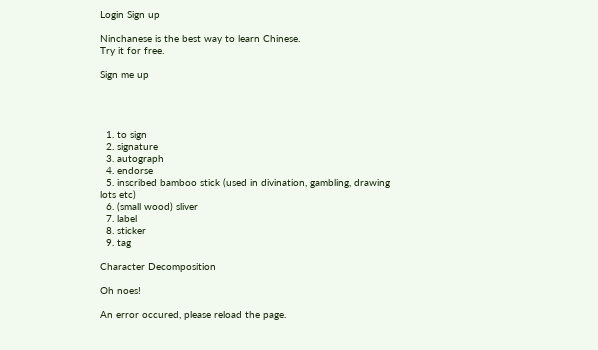Login Sign up

Ninchanese is the best way to learn Chinese.
Try it for free.

Sign me up




  1. to sign
  2. signature
  3. autograph
  4. endorse
  5. inscribed bamboo stick (used in divination, gambling, drawing lots etc)
  6. (small wood) sliver
  7. label
  8. sticker
  9. tag

Character Decomposition

Oh noes!

An error occured, please reload the page.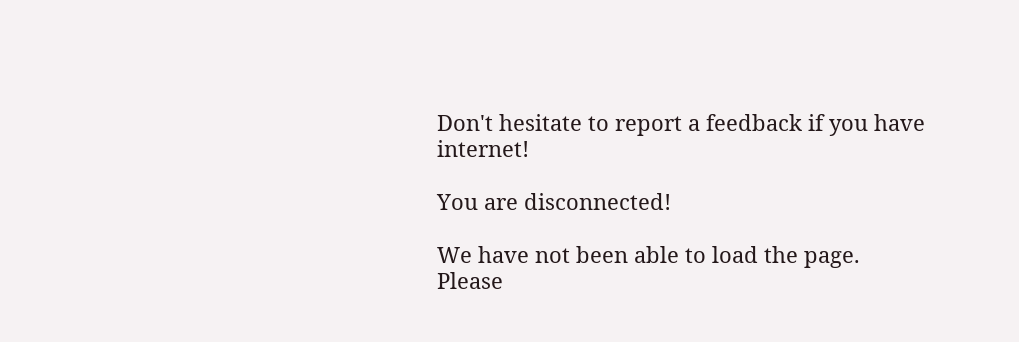Don't hesitate to report a feedback if you have internet!

You are disconnected!

We have not been able to load the page.
Please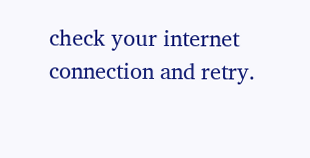check your internet connection and retry.